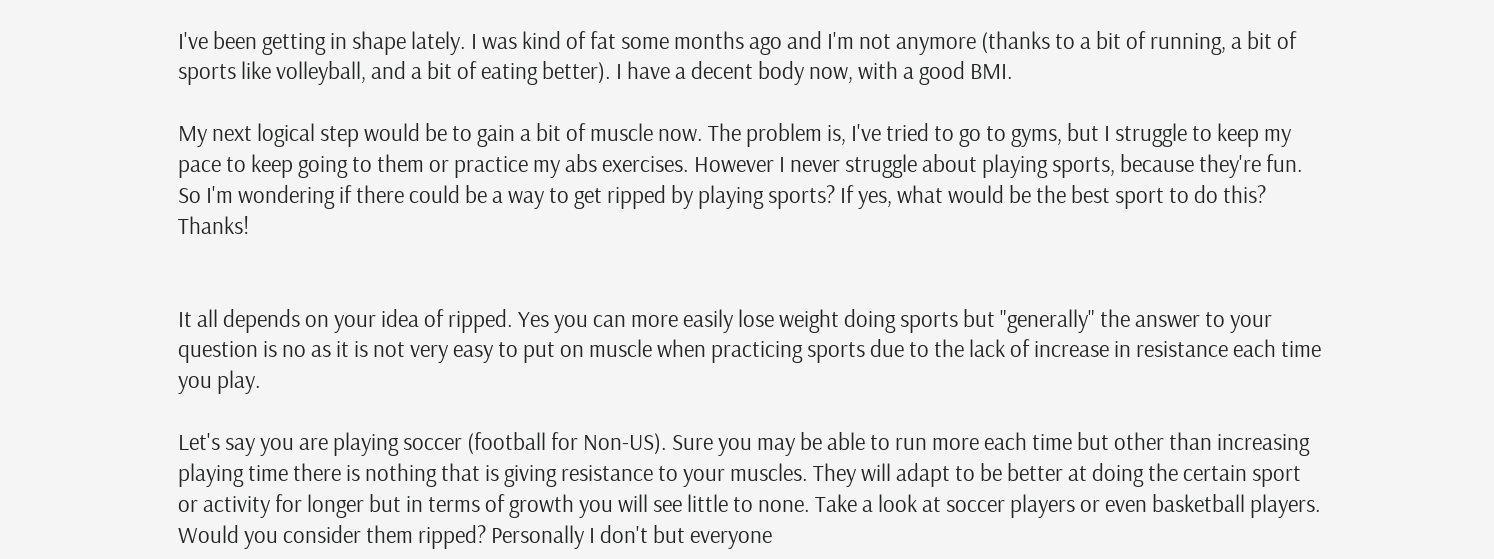I've been getting in shape lately. I was kind of fat some months ago and I'm not anymore (thanks to a bit of running, a bit of sports like volleyball, and a bit of eating better). I have a decent body now, with a good BMI.

My next logical step would be to gain a bit of muscle now. The problem is, I've tried to go to gyms, but I struggle to keep my pace to keep going to them or practice my abs exercises. However I never struggle about playing sports, because they're fun. So I'm wondering if there could be a way to get ripped by playing sports? If yes, what would be the best sport to do this? Thanks!


It all depends on your idea of ripped. Yes you can more easily lose weight doing sports but "generally" the answer to your question is no as it is not very easy to put on muscle when practicing sports due to the lack of increase in resistance each time you play.

Let's say you are playing soccer (football for Non-US). Sure you may be able to run more each time but other than increasing playing time there is nothing that is giving resistance to your muscles. They will adapt to be better at doing the certain sport or activity for longer but in terms of growth you will see little to none. Take a look at soccer players or even basketball players. Would you consider them ripped? Personally I don't but everyone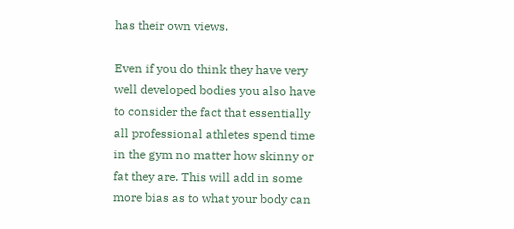has their own views.

Even if you do think they have very well developed bodies you also have to consider the fact that essentially all professional athletes spend time in the gym no matter how skinny or fat they are. This will add in some more bias as to what your body can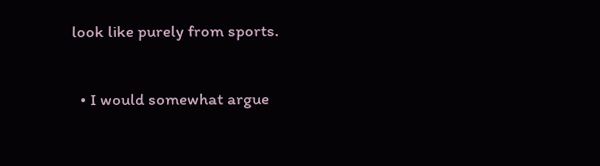look like purely from sports.

  • I would somewhat argue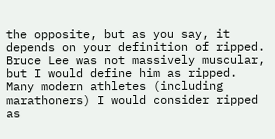the opposite, but as you say, it depends on your definition of ripped. Bruce Lee was not massively muscular, but I would define him as ripped. Many modern athletes (including marathoners) I would consider ripped as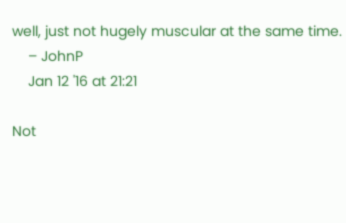well, just not hugely muscular at the same time.
    – JohnP
    Jan 12 '16 at 21:21

Not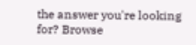the answer you're looking for? Browse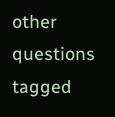other questions tagged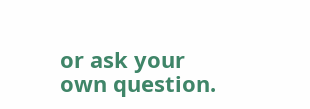or ask your own question.